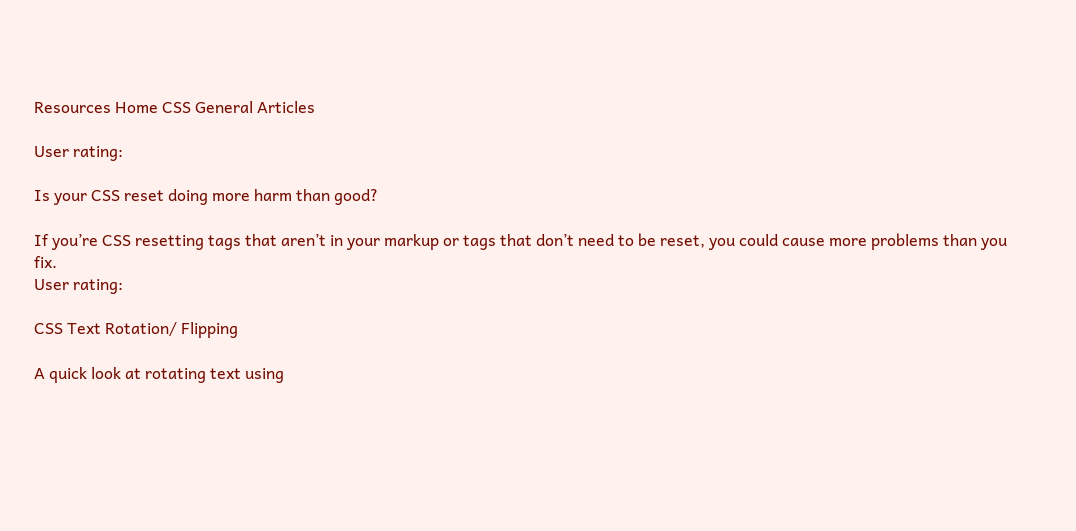Resources Home CSS General Articles

User rating:

Is your CSS reset doing more harm than good?

If you’re CSS resetting tags that aren’t in your markup or tags that don’t need to be reset, you could cause more problems than you fix.
User rating:

CSS Text Rotation/ Flipping

A quick look at rotating text using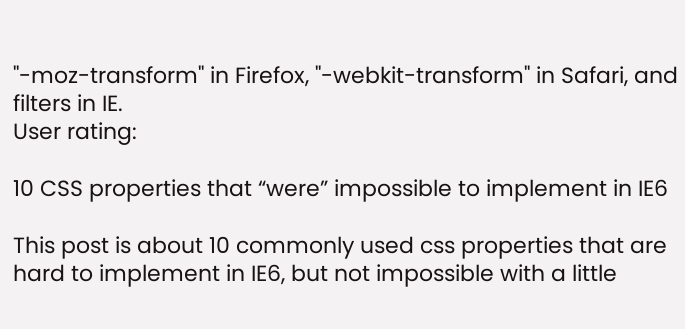"-moz-transform" in Firefox, "-webkit-transform" in Safari, and filters in IE.
User rating:

10 CSS properties that “were” impossible to implement in IE6

This post is about 10 commonly used css properties that are hard to implement in IE6, but not impossible with a little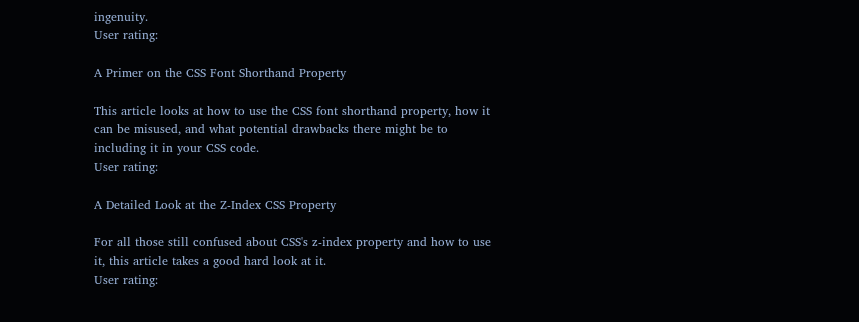ingenuity.
User rating:

A Primer on the CSS Font Shorthand Property

This article looks at how to use the CSS font shorthand property, how it can be misused, and what potential drawbacks there might be to including it in your CSS code.
User rating:

A Detailed Look at the Z-Index CSS Property

For all those still confused about CSS's z-index property and how to use it, this article takes a good hard look at it.
User rating: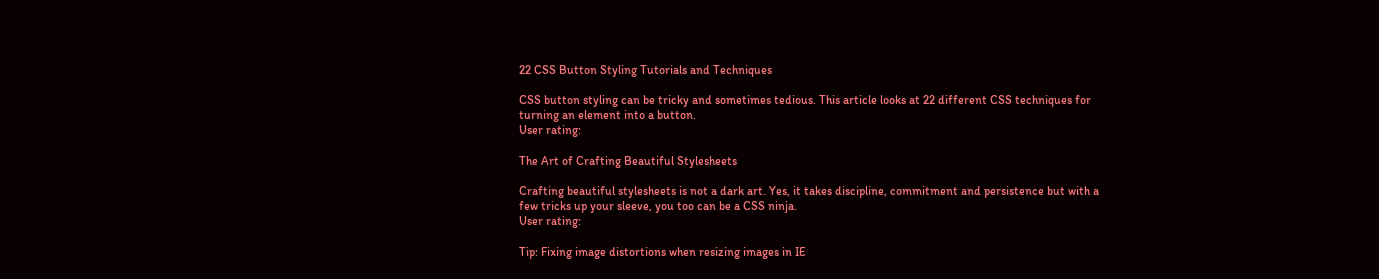22 CSS Button Styling Tutorials and Techniques

CSS button styling can be tricky and sometimes tedious. This article looks at 22 different CSS techniques for turning an element into a button.
User rating:

The Art of Crafting Beautiful Stylesheets

Crafting beautiful stylesheets is not a dark art. Yes, it takes discipline, commitment and persistence but with a few tricks up your sleeve, you too can be a CSS ninja.
User rating:

Tip: Fixing image distortions when resizing images in IE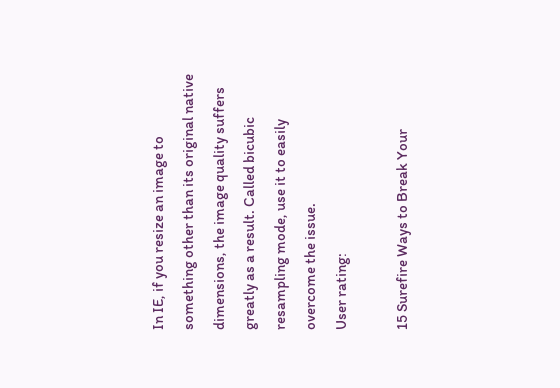In IE, if you resize an image to something other than its original native dimensions, the image quality suffers greatly as a result. Called bicubic resampling mode, use it to easily overcome the issue.
User rating:

15 Surefire Ways to Break Your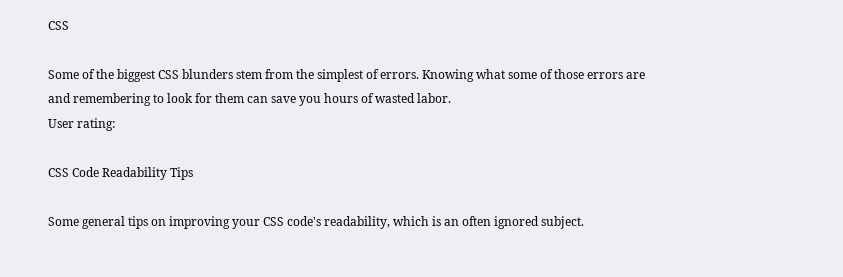CSS

Some of the biggest CSS blunders stem from the simplest of errors. Knowing what some of those errors are and remembering to look for them can save you hours of wasted labor.
User rating:

CSS Code Readability Tips

Some general tips on improving your CSS code's readability, which is an often ignored subject.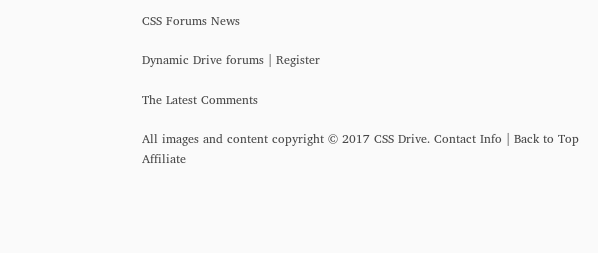CSS Forums News

Dynamic Drive forums | Register

The Latest Comments

All images and content copyright © 2017 CSS Drive. Contact Info | Back to Top
Affiliate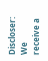Discloser: We receive a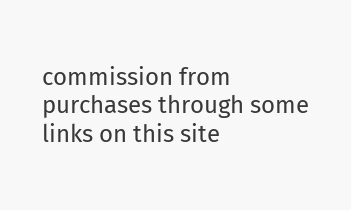commission from purchases through some links on this site